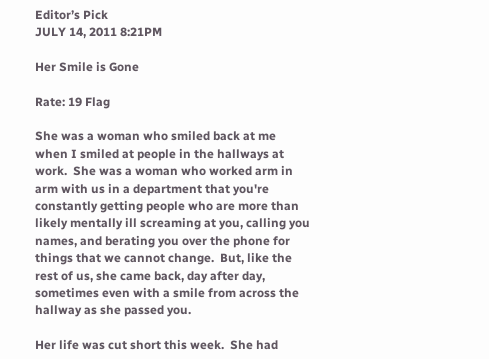Editor’s Pick
JULY 14, 2011 8:21PM

Her Smile is Gone

Rate: 19 Flag

She was a woman who smiled back at me when I smiled at people in the hallways at work.  She was a woman who worked arm in arm with us in a department that you're constantly getting people who are more than likely mentally ill screaming at you, calling you names, and berating you over the phone for things that we cannot change.  But, like the rest of us, she came back, day after day, sometimes even with a smile from across the hallway as she passed you.

Her life was cut short this week.  She had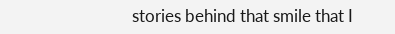stories behind that smile that I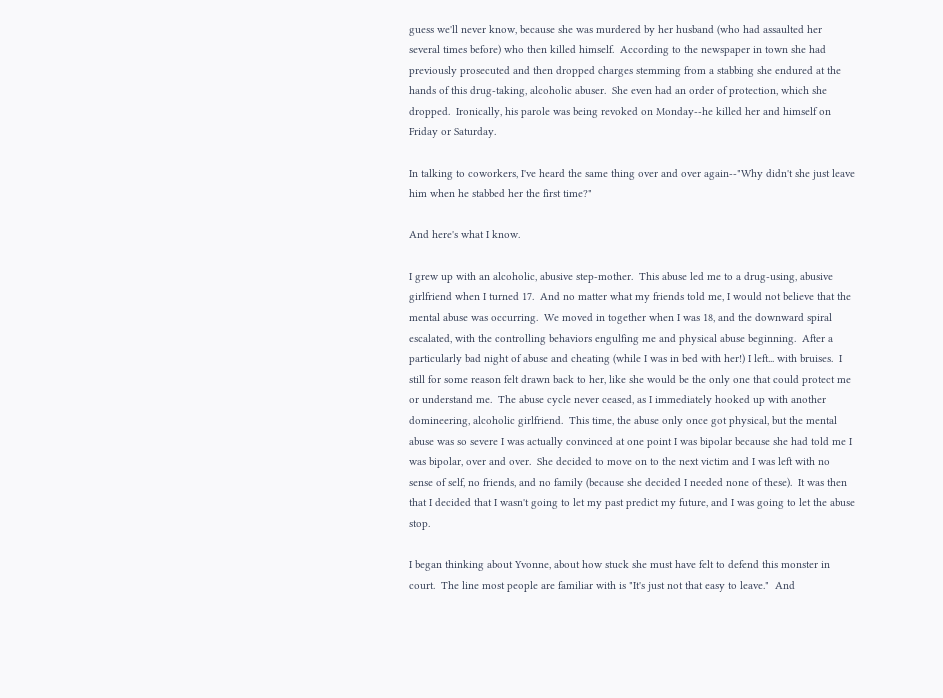guess we'll never know, because she was murdered by her husband (who had assaulted her several times before) who then killed himself.  According to the newspaper in town she had previously prosecuted and then dropped charges stemming from a stabbing she endured at the hands of this drug-taking, alcoholic abuser.  She even had an order of protection, which she dropped.  Ironically, his parole was being revoked on Monday--he killed her and himself on Friday or Saturday.

In talking to coworkers, I've heard the same thing over and over again--"Why didn't she just leave him when he stabbed her the first time?"

And here's what I know.

I grew up with an alcoholic, abusive step-mother.  This abuse led me to a drug-using, abusive girlfriend when I turned 17.  And no matter what my friends told me, I would not believe that the mental abuse was occurring.  We moved in together when I was 18, and the downward spiral escalated, with the controlling behaviors engulfing me and physical abuse beginning.  After a particularly bad night of abuse and cheating (while I was in bed with her!) I left... with bruises.  I still for some reason felt drawn back to her, like she would be the only one that could protect me or understand me.  The abuse cycle never ceased, as I immediately hooked up with another domineering, alcoholic girlfriend.  This time, the abuse only once got physical, but the mental abuse was so severe I was actually convinced at one point I was bipolar because she had told me I was bipolar, over and over.  She decided to move on to the next victim and I was left with no sense of self, no friends, and no family (because she decided I needed none of these).  It was then that I decided that I wasn't going to let my past predict my future, and I was going to let the abuse stop.

I began thinking about Yvonne, about how stuck she must have felt to defend this monster in court.  The line most people are familiar with is "It's just not that easy to leave."  And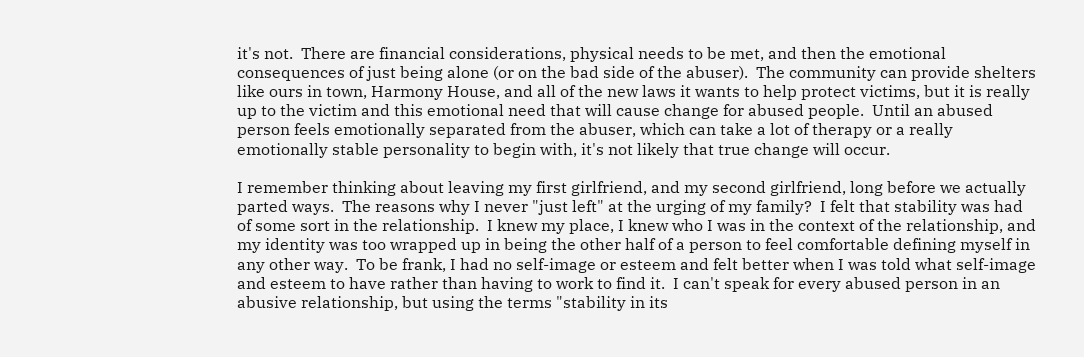it's not.  There are financial considerations, physical needs to be met, and then the emotional consequences of just being alone (or on the bad side of the abuser).  The community can provide shelters like ours in town, Harmony House, and all of the new laws it wants to help protect victims, but it is really up to the victim and this emotional need that will cause change for abused people.  Until an abused person feels emotionally separated from the abuser, which can take a lot of therapy or a really emotionally stable personality to begin with, it's not likely that true change will occur.

I remember thinking about leaving my first girlfriend, and my second girlfriend, long before we actually parted ways.  The reasons why I never "just left" at the urging of my family?  I felt that stability was had of some sort in the relationship.  I knew my place, I knew who I was in the context of the relationship, and my identity was too wrapped up in being the other half of a person to feel comfortable defining myself in any other way.  To be frank, I had no self-image or esteem and felt better when I was told what self-image and esteem to have rather than having to work to find it.  I can't speak for every abused person in an abusive relationship, but using the terms "stability in its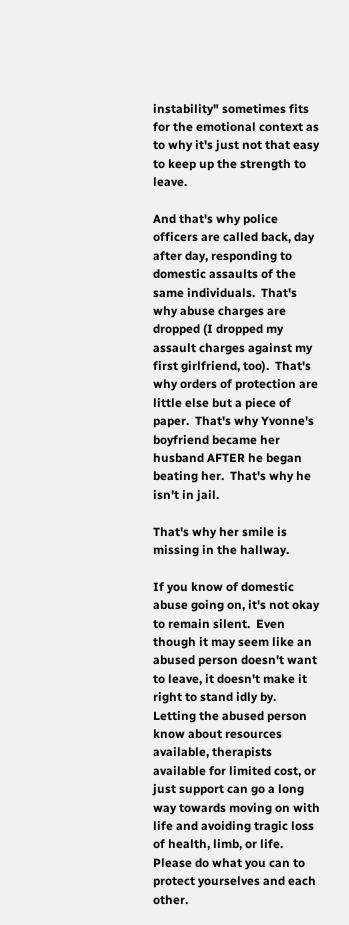instability" sometimes fits for the emotional context as to why it's just not that easy to keep up the strength to leave.

And that's why police officers are called back, day after day, responding to domestic assaults of the same individuals.  That's why abuse charges are dropped (I dropped my assault charges against my first girlfriend, too).  That's why orders of protection are little else but a piece of paper.  That's why Yvonne's boyfriend became her husband AFTER he began beating her.  That's why he isn't in jail.

That's why her smile is missing in the hallway.

If you know of domestic abuse going on, it's not okay to remain silent.  Even though it may seem like an abused person doesn't want to leave, it doesn't make it right to stand idly by.  Letting the abused person know about resources available, therapists available for limited cost, or just support can go a long way towards moving on with life and avoiding tragic loss of health, limb, or life.  Please do what you can to protect yourselves and each other.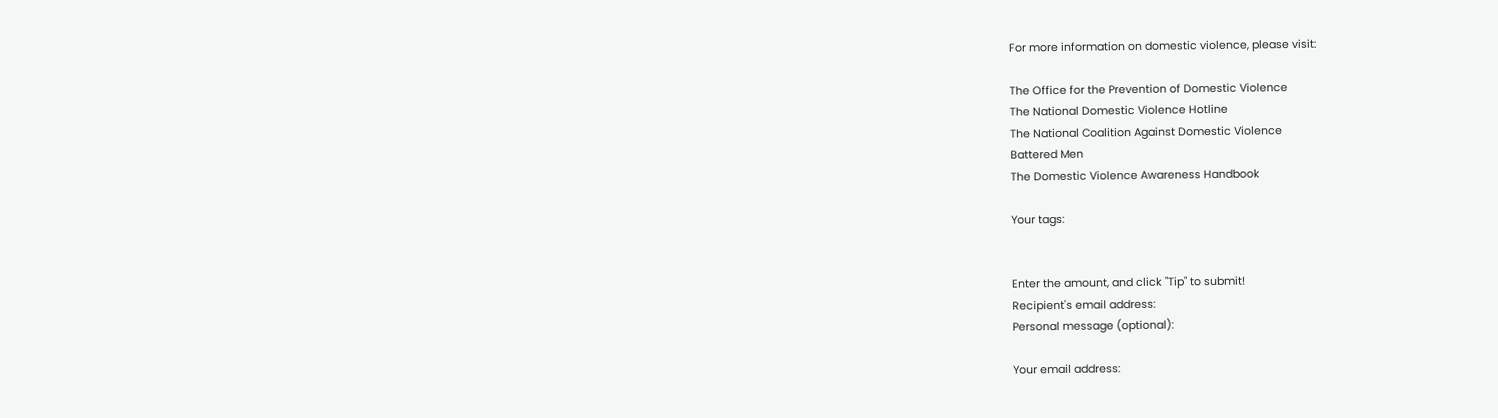For more information on domestic violence, please visit:

The Office for the Prevention of Domestic Violence
The National Domestic Violence Hotline
The National Coalition Against Domestic Violence
Battered Men
The Domestic Violence Awareness Handbook

Your tags:


Enter the amount, and click "Tip" to submit!
Recipient's email address:
Personal message (optional):

Your email address: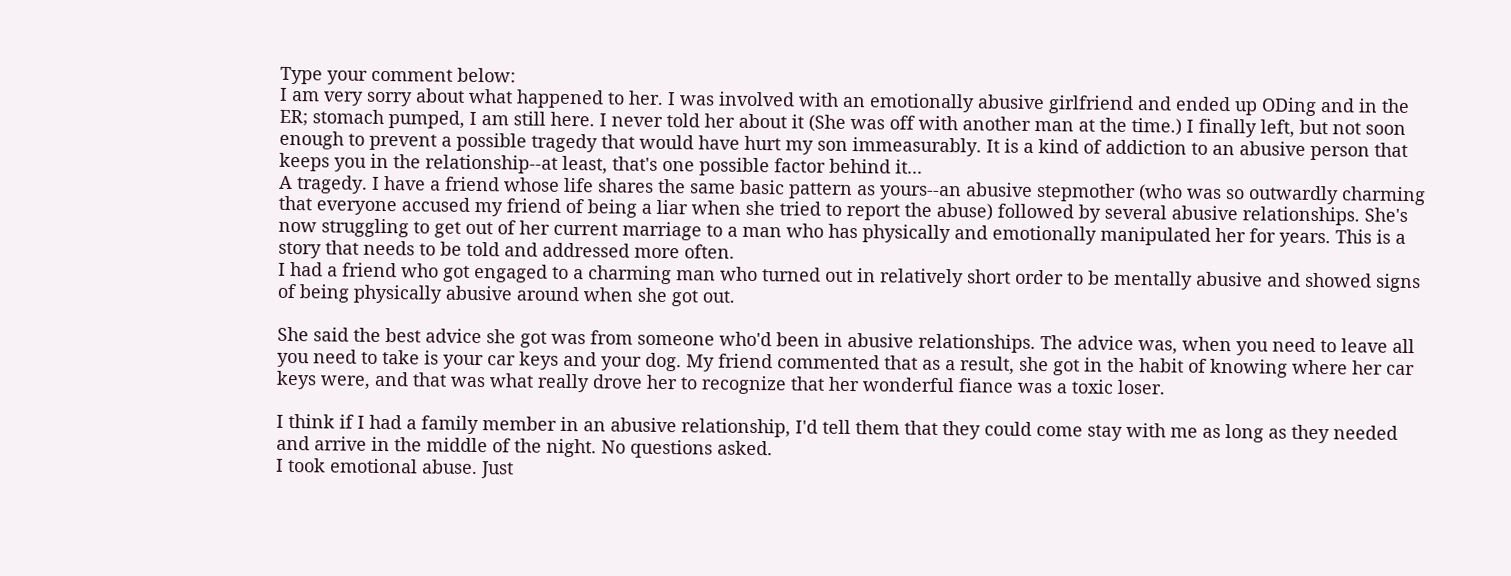Type your comment below:
I am very sorry about what happened to her. I was involved with an emotionally abusive girlfriend and ended up ODing and in the ER; stomach pumped, I am still here. I never told her about it (She was off with another man at the time.) I finally left, but not soon enough to prevent a possible tragedy that would have hurt my son immeasurably. It is a kind of addiction to an abusive person that keeps you in the relationship--at least, that's one possible factor behind it...
A tragedy. I have a friend whose life shares the same basic pattern as yours--an abusive stepmother (who was so outwardly charming that everyone accused my friend of being a liar when she tried to report the abuse) followed by several abusive relationships. She's now struggling to get out of her current marriage to a man who has physically and emotionally manipulated her for years. This is a story that needs to be told and addressed more often.
I had a friend who got engaged to a charming man who turned out in relatively short order to be mentally abusive and showed signs of being physically abusive around when she got out.

She said the best advice she got was from someone who'd been in abusive relationships. The advice was, when you need to leave all you need to take is your car keys and your dog. My friend commented that as a result, she got in the habit of knowing where her car keys were, and that was what really drove her to recognize that her wonderful fiance was a toxic loser.

I think if I had a family member in an abusive relationship, I'd tell them that they could come stay with me as long as they needed and arrive in the middle of the night. No questions asked.
I took emotional abuse. Just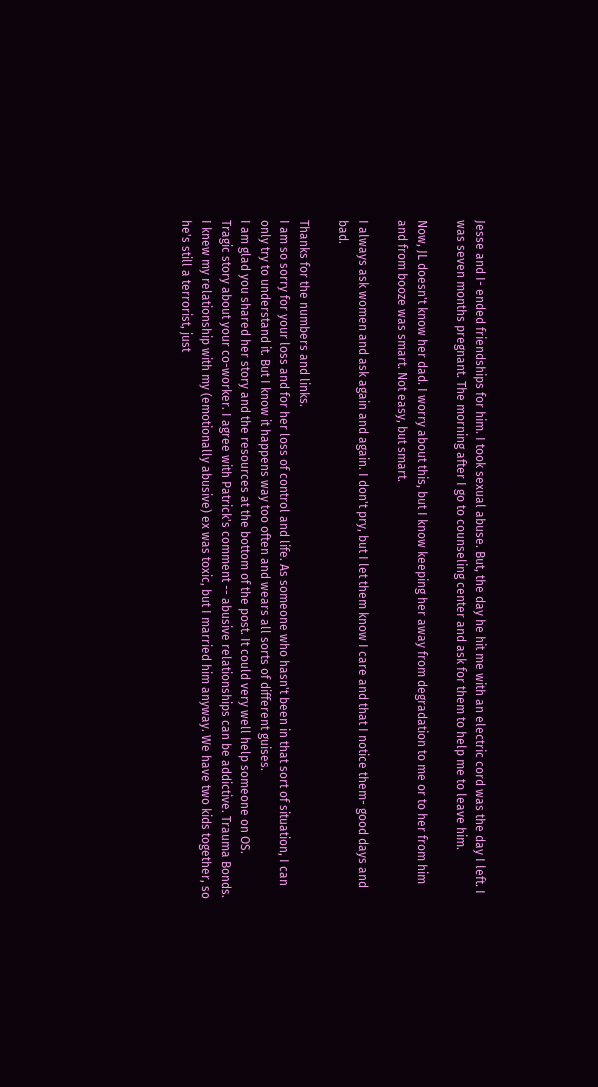Jesse and I- ended friendships for him. I took sexual abuse. But, the day he hit me with an electric cord was the day I left. I was seven months pregnant. The morning after I go to counseling center and ask for them to help me to leave him.

Now, JL doesn't know her dad. I worry about this, but I know keeping her away from degradation to me or to her from him and from booze was smart. Not easy, but smart.

I always ask women and ask again and again. I don't pry, but I let them know I care and that I notice them- good days and bad.

Thanks for the numbers and links.
I am so sorry for your loss and for her loss of control and life. As someone who hasn't been in that sort of situation, I can only try to understand it. But I know it happens way too often and wears all sorts of different guises.
I am glad you shared her story and the resources at the bottom of the post. It could very well help someone on OS.
Tragic story about your co-worker. I agree with Patrick's comment -- abusive relationships can be addictive. Trauma Bonds. I knew my relationship with my (emotionally abusive) ex was toxic, but I married him anyway. We have two kids together, so he's still a terrorist, just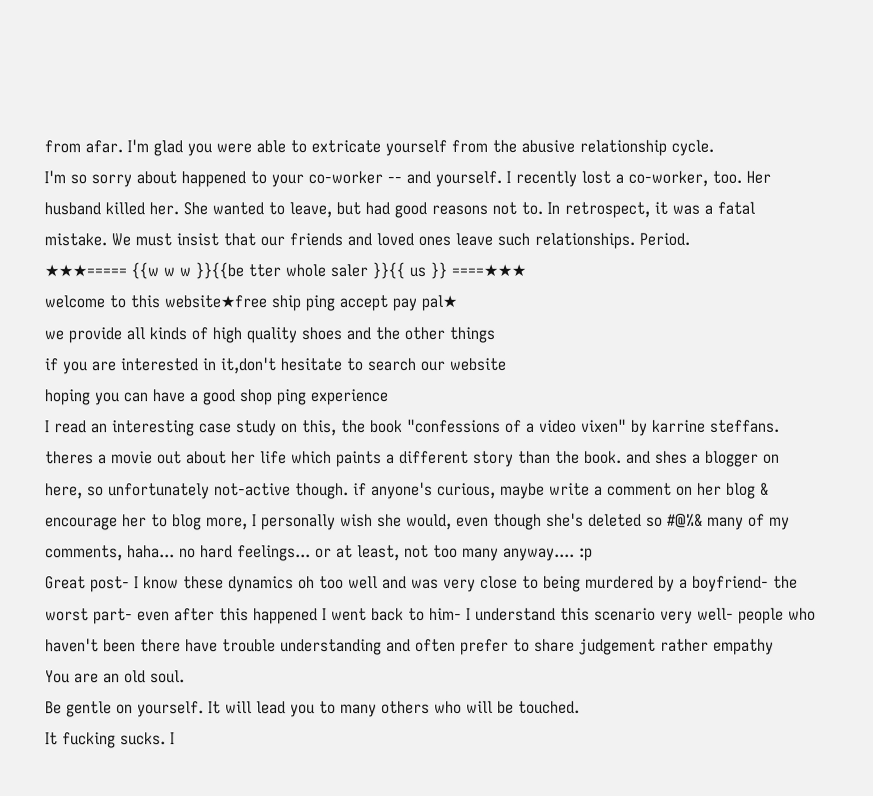from afar. I'm glad you were able to extricate yourself from the abusive relationship cycle.
I'm so sorry about happened to your co-worker -- and yourself. I recently lost a co-worker, too. Her husband killed her. She wanted to leave, but had good reasons not to. In retrospect, it was a fatal mistake. We must insist that our friends and loved ones leave such relationships. Period.
★★★===== {{w w w }}{{be tter whole saler }}{{ us }} ====★★★
welcome to this website★free ship ping accept pay pal★
we provide all kinds of high quality shoes and the other things
if you are interested in it,don't hesitate to search our website
hoping you can have a good shop ping experience
I read an interesting case study on this, the book "confessions of a video vixen" by karrine steffans. theres a movie out about her life which paints a different story than the book. and shes a blogger on here, so unfortunately not-active though. if anyone's curious, maybe write a comment on her blog & encourage her to blog more, I personally wish she would, even though she's deleted so #@%& many of my comments, haha... no hard feelings... or at least, not too many anyway.... :p
Great post- I know these dynamics oh too well and was very close to being murdered by a boyfriend- the worst part- even after this happened I went back to him- I understand this scenario very well- people who haven't been there have trouble understanding and often prefer to share judgement rather empathy
You are an old soul.
Be gentle on yourself. It will lead you to many others who will be touched.
It fucking sucks. I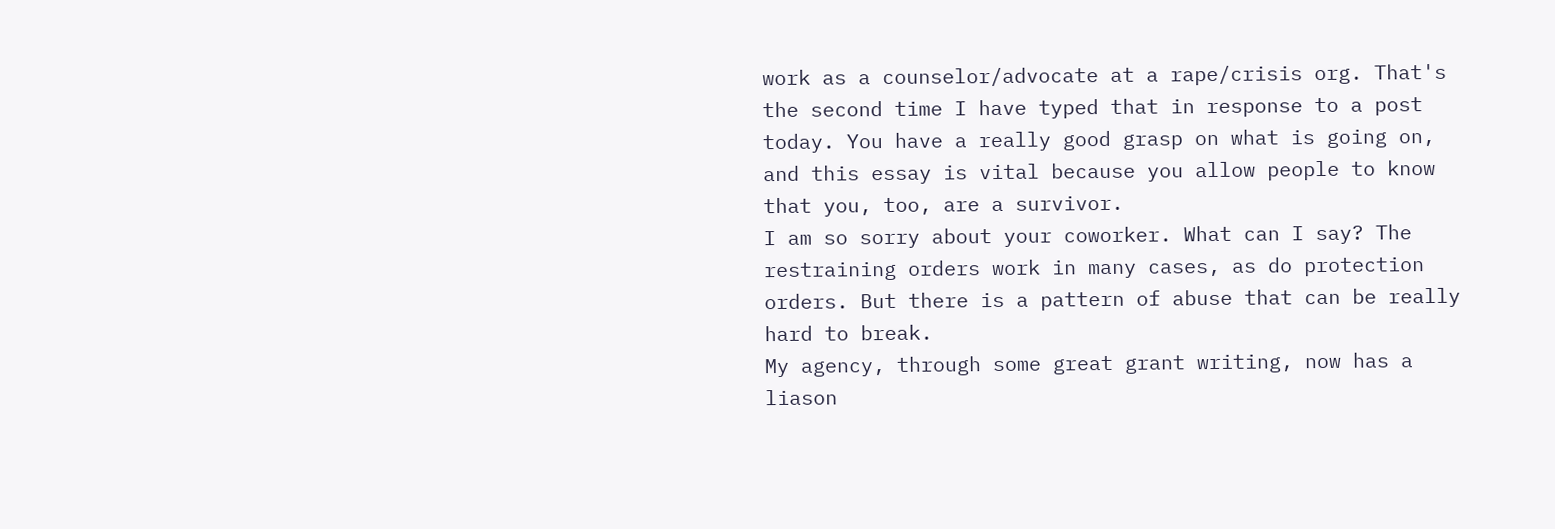work as a counselor/advocate at a rape/crisis org. That's the second time I have typed that in response to a post today. You have a really good grasp on what is going on, and this essay is vital because you allow people to know that you, too, are a survivor.
I am so sorry about your coworker. What can I say? The restraining orders work in many cases, as do protection orders. But there is a pattern of abuse that can be really hard to break.
My agency, through some great grant writing, now has a liason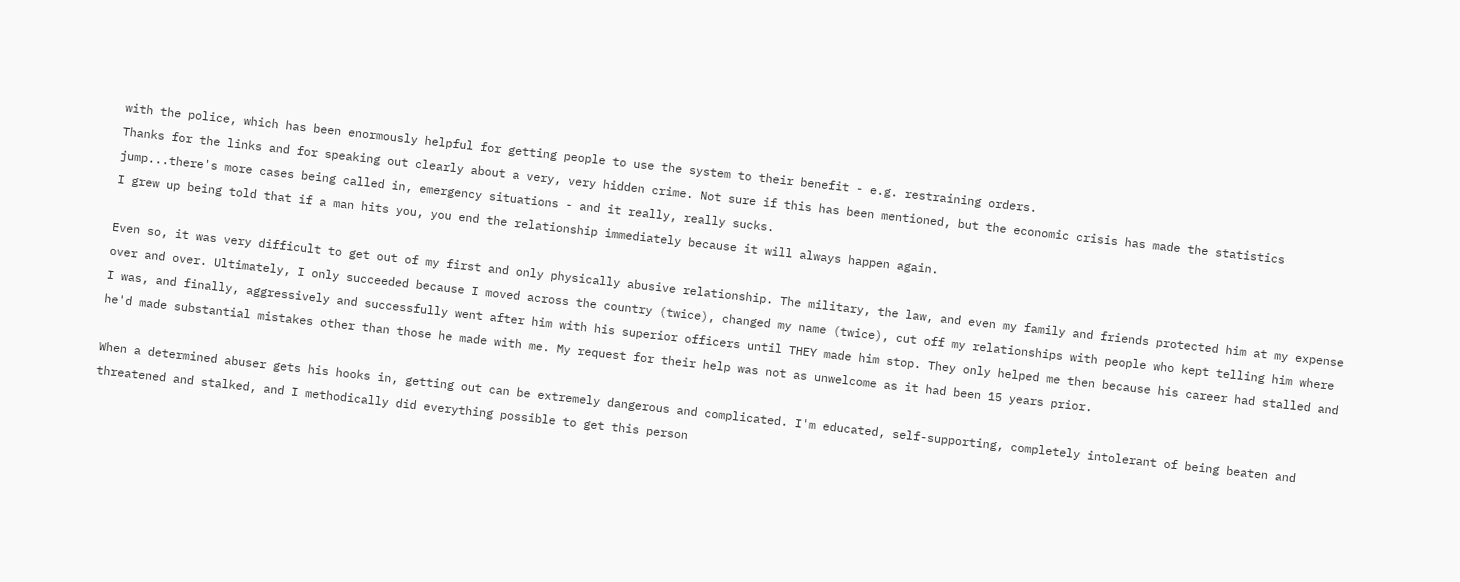with the police, which has been enormously helpful for getting people to use the system to their benefit - e.g. restraining orders.
Thanks for the links and for speaking out clearly about a very, very hidden crime. Not sure if this has been mentioned, but the economic crisis has made the statistics jump...there's more cases being called in, emergency situations - and it really, really sucks.
I grew up being told that if a man hits you, you end the relationship immediately because it will always happen again.

Even so, it was very difficult to get out of my first and only physically abusive relationship. The military, the law, and even my family and friends protected him at my expense over and over. Ultimately, I only succeeded because I moved across the country (twice), changed my name (twice), cut off my relationships with people who kept telling him where I was, and finally, aggressively and successfully went after him with his superior officers until THEY made him stop. They only helped me then because his career had stalled and he'd made substantial mistakes other than those he made with me. My request for their help was not as unwelcome as it had been 15 years prior.

When a determined abuser gets his hooks in, getting out can be extremely dangerous and complicated. I'm educated, self-supporting, completely intolerant of being beaten and threatened and stalked, and I methodically did everything possible to get this person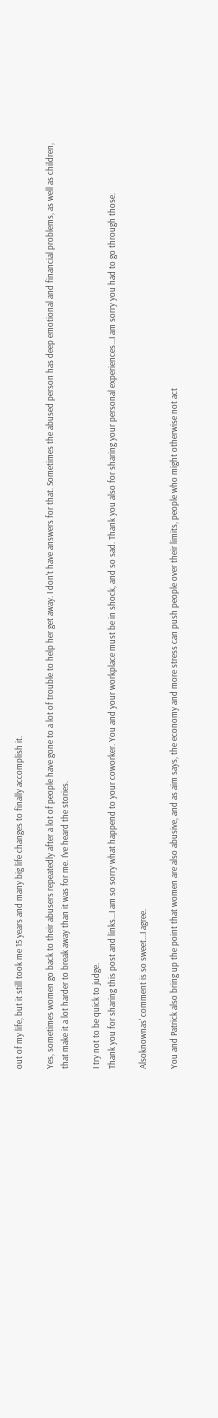out of my life, but it still took me 15 years and many big life changes to finally accomplish it.

Yes, sometimes women go back to their abusers repeatedly after a lot of people have gone to a lot of trouble to help her get away. I don't have answers for that. Sometimes the abused person has deep emotional and financial problems, as well as children, that make it a lot harder to break away than it was for me. I've heard the stories.

I try not to be quick to judge.
Thank you for sharing this post and links...I am so sorry what happend to your coworker. You and your workplace must be in shock, and so sad. Thank you also for sharing your personal experiences...I am sorry you had to go through those.

Alsoknownas' comment is so sweet...I agree.

You and Patrick also bring up the point that women are also abusive, and as aim says, the economy and more stress can push people over their limits, people who might otherwise not act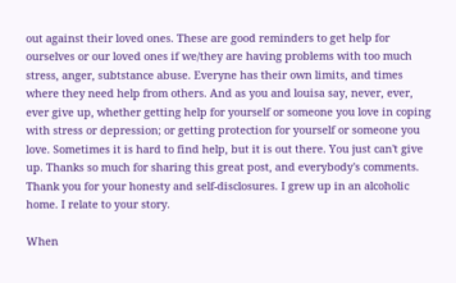out against their loved ones. These are good reminders to get help for ourselves or our loved ones if we/they are having problems with too much stress, anger, subtstance abuse. Everyne has their own limits, and times where they need help from others. And as you and louisa say, never, ever, ever give up, whether getting help for yourself or someone you love in coping with stress or depression; or getting protection for yourself or someone you love. Sometimes it is hard to find help, but it is out there. You just can't give up. Thanks so much for sharing this great post, and everybody's comments.
Thank you for your honesty and self-disclosures. I grew up in an alcoholic home. I relate to your story.

When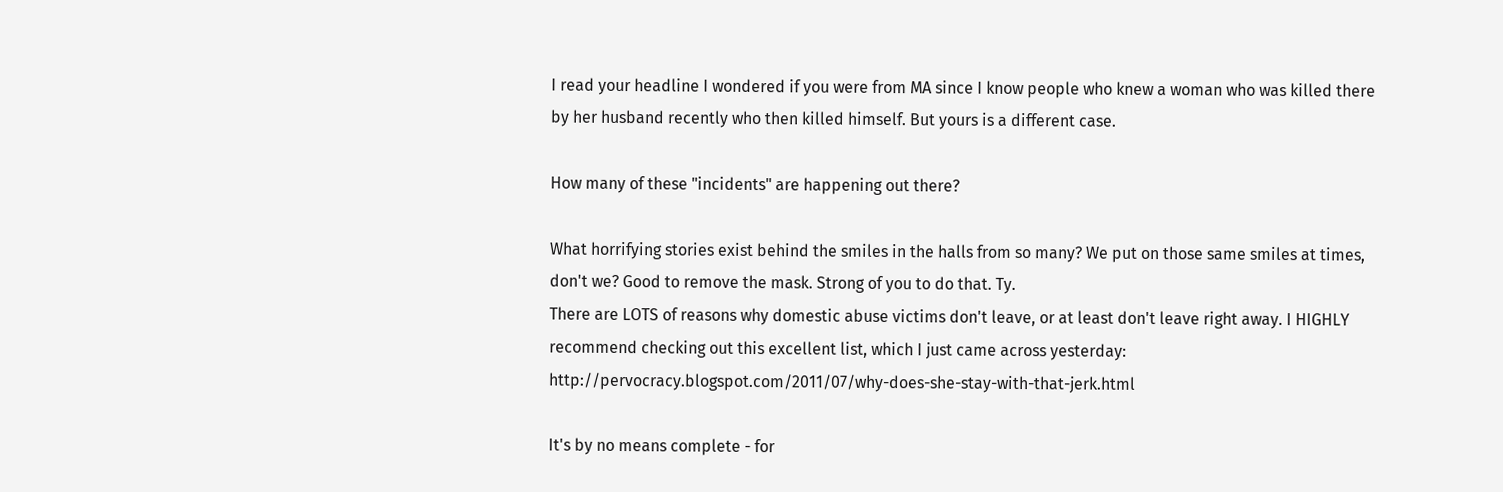I read your headline I wondered if you were from MA since I know people who knew a woman who was killed there by her husband recently who then killed himself. But yours is a different case.

How many of these "incidents" are happening out there?

What horrifying stories exist behind the smiles in the halls from so many? We put on those same smiles at times, don't we? Good to remove the mask. Strong of you to do that. Ty.
There are LOTS of reasons why domestic abuse victims don't leave, or at least don't leave right away. I HIGHLY recommend checking out this excellent list, which I just came across yesterday: http://pervocracy.blogspot.com/2011/07/why-does-she-stay-with-that-jerk.html

It's by no means complete - for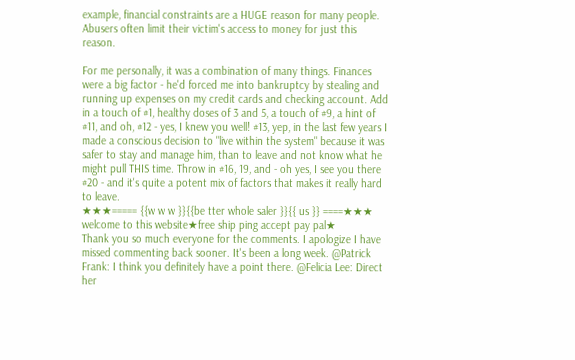example, financial constraints are a HUGE reason for many people. Abusers often limit their victim's access to money for just this reason.

For me personally, it was a combination of many things. Finances were a big factor - he'd forced me into bankruptcy by stealing and running up expenses on my credit cards and checking account. Add in a touch of #1, healthy doses of 3 and 5, a touch of #9, a hint of #11, and oh, #12 - yes, I knew you well! #13, yep, in the last few years I made a conscious decision to "live within the system" because it was safer to stay and manage him, than to leave and not know what he might pull THIS time. Throw in #16, 19, and - oh yes, I see you there #20 - and it's quite a potent mix of factors that makes it really hard to leave.
★★★===== {{w w w }}{{be tter whole saler }}{{ us }} ====★★★
welcome to this website★free ship ping accept pay pal★
Thank you so much everyone for the comments. I apologize I have missed commenting back sooner. It's been a long week. @Patrick Frank: I think you definitely have a point there. @Felicia Lee: Direct her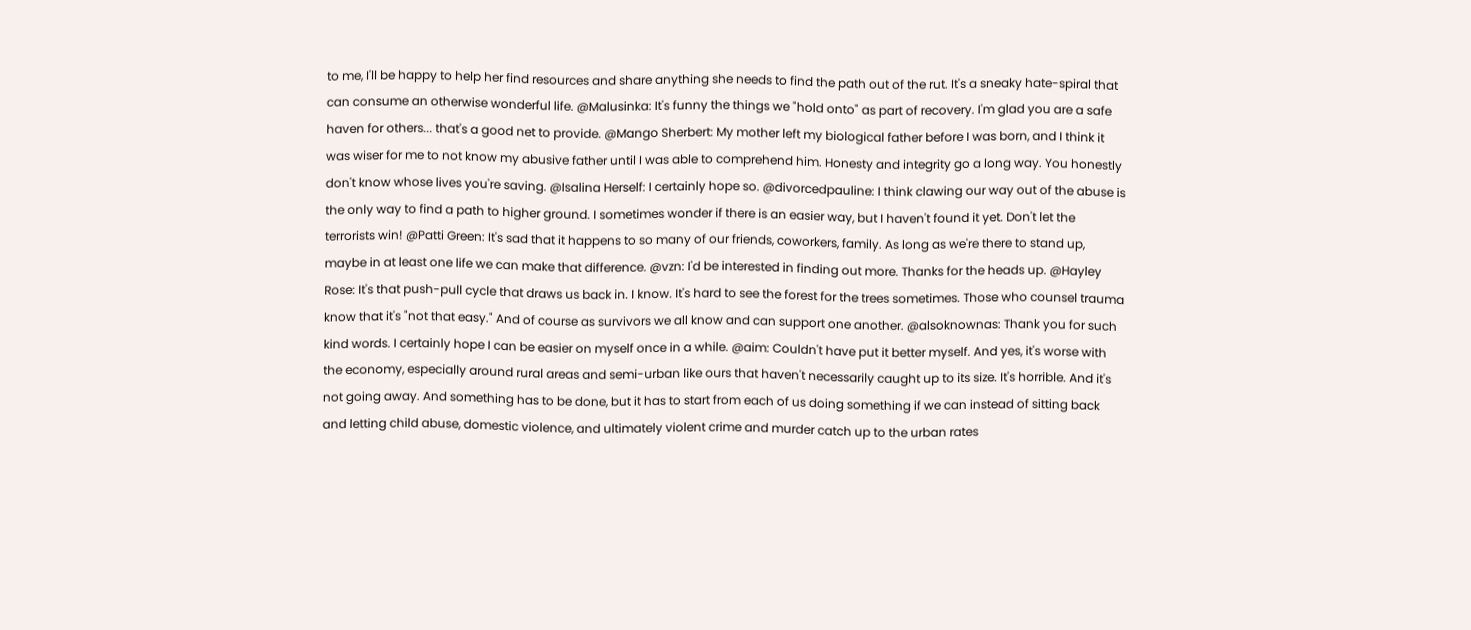to me, I'll be happy to help her find resources and share anything she needs to find the path out of the rut. It's a sneaky hate-spiral that can consume an otherwise wonderful life. @Malusinka: It's funny the things we "hold onto" as part of recovery. I'm glad you are a safe haven for others... that's a good net to provide. @Mango Sherbert: My mother left my biological father before I was born, and I think it was wiser for me to not know my abusive father until I was able to comprehend him. Honesty and integrity go a long way. You honestly don't know whose lives you're saving. @Isalina Herself: I certainly hope so. @divorcedpauline: I think clawing our way out of the abuse is the only way to find a path to higher ground. I sometimes wonder if there is an easier way, but I haven't found it yet. Don't let the terrorists win! @Patti Green: It's sad that it happens to so many of our friends, coworkers, family. As long as we're there to stand up, maybe in at least one life we can make that difference. @vzn: I'd be interested in finding out more. Thanks for the heads up. @Hayley Rose: It's that push-pull cycle that draws us back in. I know. It's hard to see the forest for the trees sometimes. Those who counsel trauma know that it's "not that easy." And of course as survivors we all know and can support one another. @alsoknownas: Thank you for such kind words. I certainly hope I can be easier on myself once in a while. @aim: Couldn't have put it better myself. And yes, it's worse with the economy, especially around rural areas and semi-urban like ours that haven't necessarily caught up to its size. It's horrible. And it's not going away. And something has to be done, but it has to start from each of us doing something if we can instead of sitting back and letting child abuse, domestic violence, and ultimately violent crime and murder catch up to the urban rates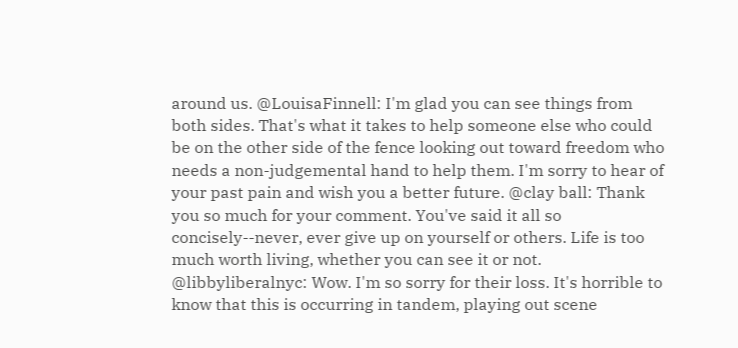around us. @LouisaFinnell: I'm glad you can see things from both sides. That's what it takes to help someone else who could be on the other side of the fence looking out toward freedom who needs a non-judgemental hand to help them. I'm sorry to hear of your past pain and wish you a better future. @clay ball: Thank you so much for your comment. You've said it all so concisely--never, ever give up on yourself or others. Life is too much worth living, whether you can see it or not. @libbyliberalnyc: Wow. I'm so sorry for their loss. It's horrible to know that this is occurring in tandem, playing out scene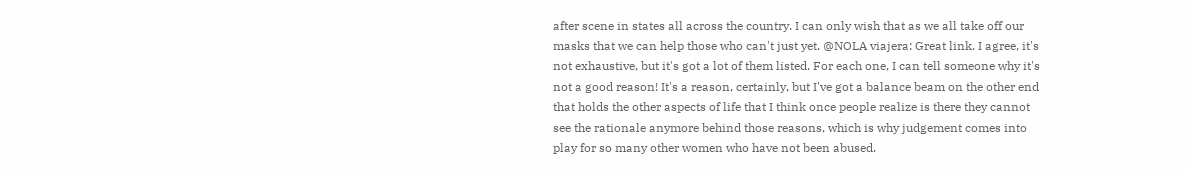after scene in states all across the country. I can only wish that as we all take off our masks that we can help those who can't just yet. @NOLA viajera: Great link. I agree, it's not exhaustive, but it's got a lot of them listed. For each one, I can tell someone why it's not a good reason! It's a reason, certainly, but I've got a balance beam on the other end that holds the other aspects of life that I think once people realize is there they cannot see the rationale anymore behind those reasons, which is why judgement comes into play for so many other women who have not been abused.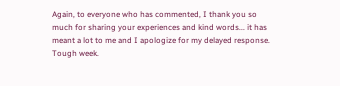Again, to everyone who has commented, I thank you so much for sharing your experiences and kind words... it has meant a lot to me and I apologize for my delayed response. Tough week.